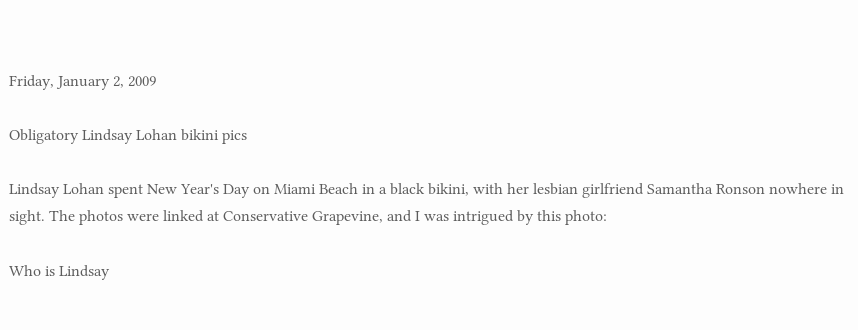Friday, January 2, 2009

Obligatory Lindsay Lohan bikini pics

Lindsay Lohan spent New Year's Day on Miami Beach in a black bikini, with her lesbian girlfriend Samantha Ronson nowhere in sight. The photos were linked at Conservative Grapevine, and I was intrigued by this photo:

Who is Lindsay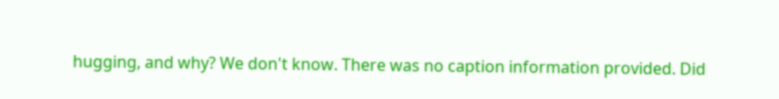hugging, and why? We don't know. There was no caption information provided. Did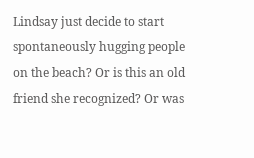Lindsay just decide to start spontaneously hugging people on the beach? Or is this an old friend she recognized? Or was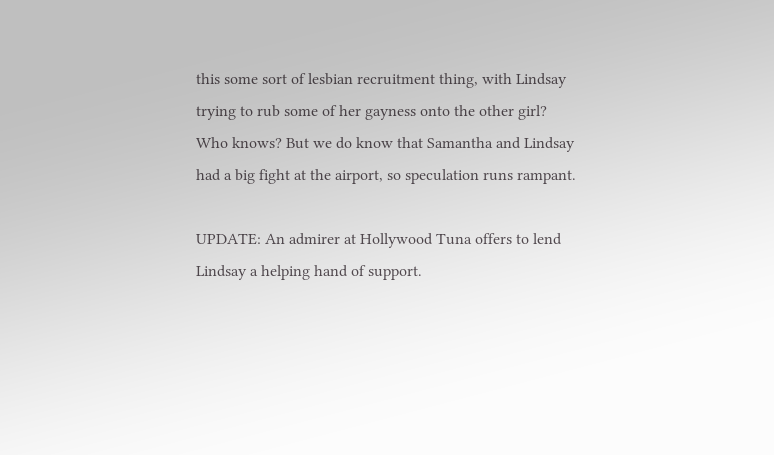this some sort of lesbian recruitment thing, with Lindsay trying to rub some of her gayness onto the other girl? Who knows? But we do know that Samantha and Lindsay had a big fight at the airport, so speculation runs rampant.

UPDATE: An admirer at Hollywood Tuna offers to lend Lindsay a helping hand of support.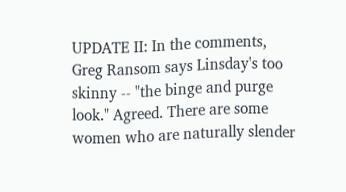UPDATE II: In the comments, Greg Ransom says Linsday's too skinny -- "the binge and purge look." Agreed. There are some women who are naturally slender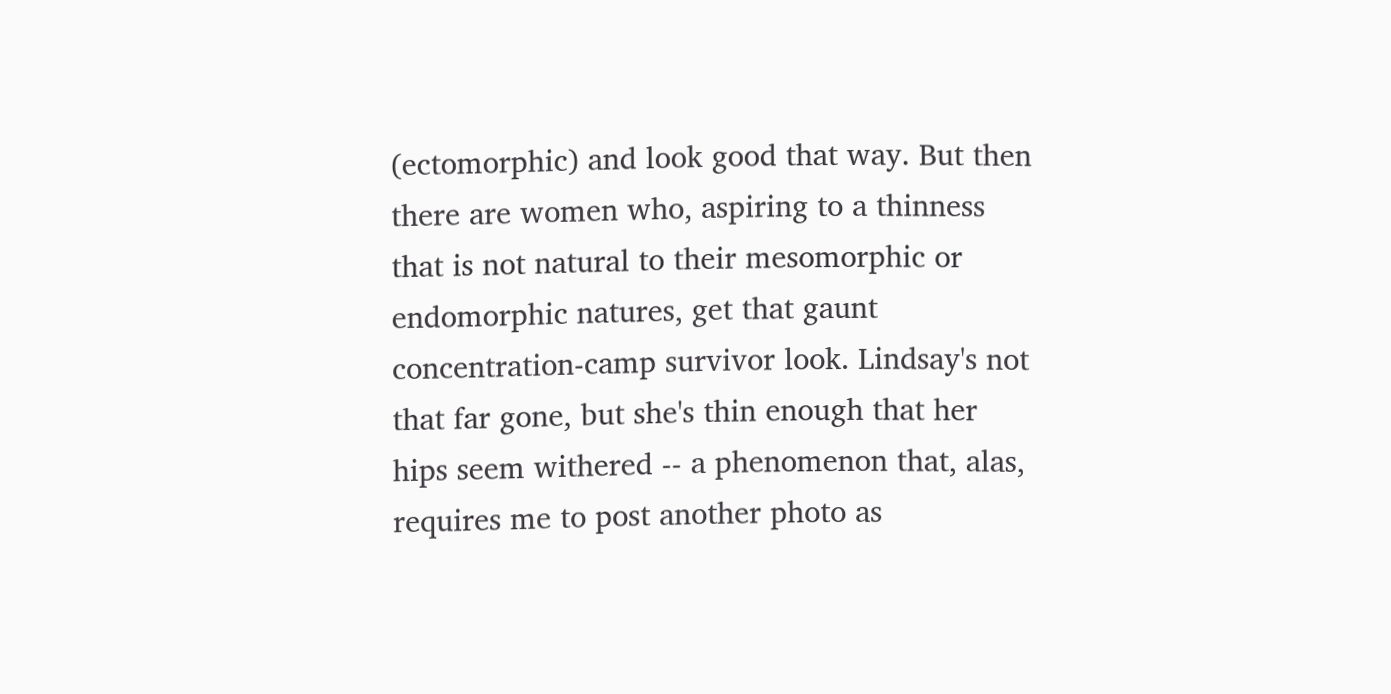(ectomorphic) and look good that way. But then there are women who, aspiring to a thinness that is not natural to their mesomorphic or endomorphic natures, get that gaunt concentration-camp survivor look. Lindsay's not that far gone, but she's thin enough that her hips seem withered -- a phenomenon that, alas, requires me to post another photo as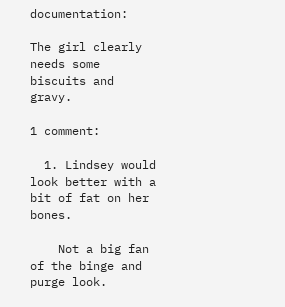documentation:

The girl clearly needs some biscuits and gravy.

1 comment:

  1. Lindsey would look better with a bit of fat on her bones.

    Not a big fan of the binge and purge look.